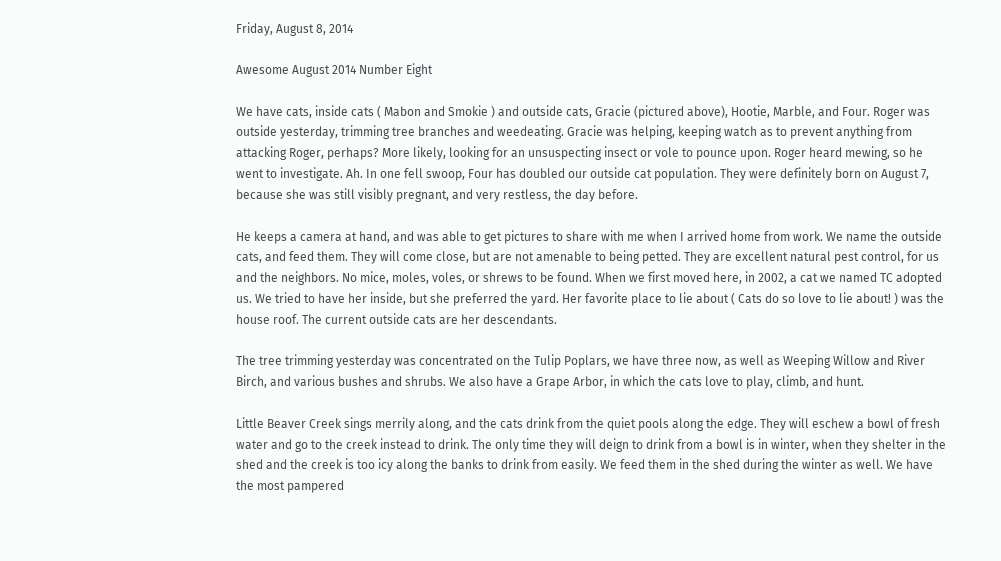Friday, August 8, 2014

Awesome August 2014 Number Eight

We have cats, inside cats ( Mabon and Smokie ) and outside cats, Gracie (pictured above), Hootie, Marble, and Four. Roger was outside yesterday, trimming tree branches and weedeating. Gracie was helping, keeping watch as to prevent anything from attacking Roger, perhaps? More likely, looking for an unsuspecting insect or vole to pounce upon. Roger heard mewing, so he went to investigate. Ah. In one fell swoop, Four has doubled our outside cat population. They were definitely born on August 7, because she was still visibly pregnant, and very restless, the day before.

He keeps a camera at hand, and was able to get pictures to share with me when I arrived home from work. We name the outside cats, and feed them. They will come close, but are not amenable to being petted. They are excellent natural pest control, for us and the neighbors. No mice, moles, voles, or shrews to be found. When we first moved here, in 2002, a cat we named TC adopted us. We tried to have her inside, but she preferred the yard. Her favorite place to lie about ( Cats do so love to lie about! ) was the house roof. The current outside cats are her descendants.

The tree trimming yesterday was concentrated on the Tulip Poplars, we have three now, as well as Weeping Willow and River Birch, and various bushes and shrubs. We also have a Grape Arbor, in which the cats love to play, climb, and hunt.

Little Beaver Creek sings merrily along, and the cats drink from the quiet pools along the edge. They will eschew a bowl of fresh water and go to the creek instead to drink. The only time they will deign to drink from a bowl is in winter, when they shelter in the shed and the creek is too icy along the banks to drink from easily. We feed them in the shed during the winter as well. We have the most pampered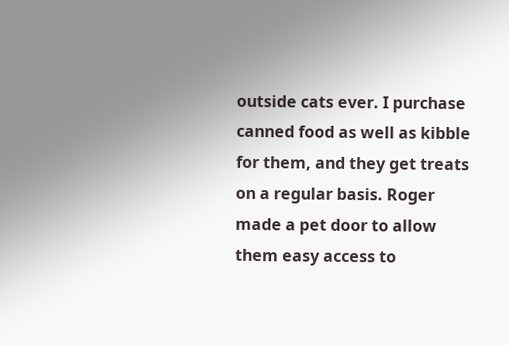outside cats ever. I purchase canned food as well as kibble for them, and they get treats on a regular basis. Roger made a pet door to allow them easy access to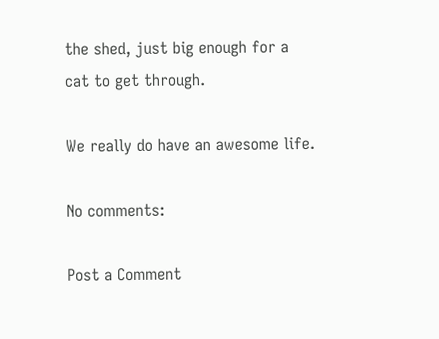the shed, just big enough for a cat to get through.

We really do have an awesome life.

No comments:

Post a Comment